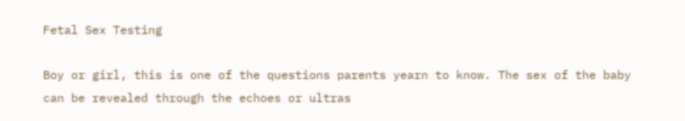Fetal Sex Testing

Boy or girl, this is one of the questions parents yearn to know. The sex of the baby can be revealed through the echoes or ultras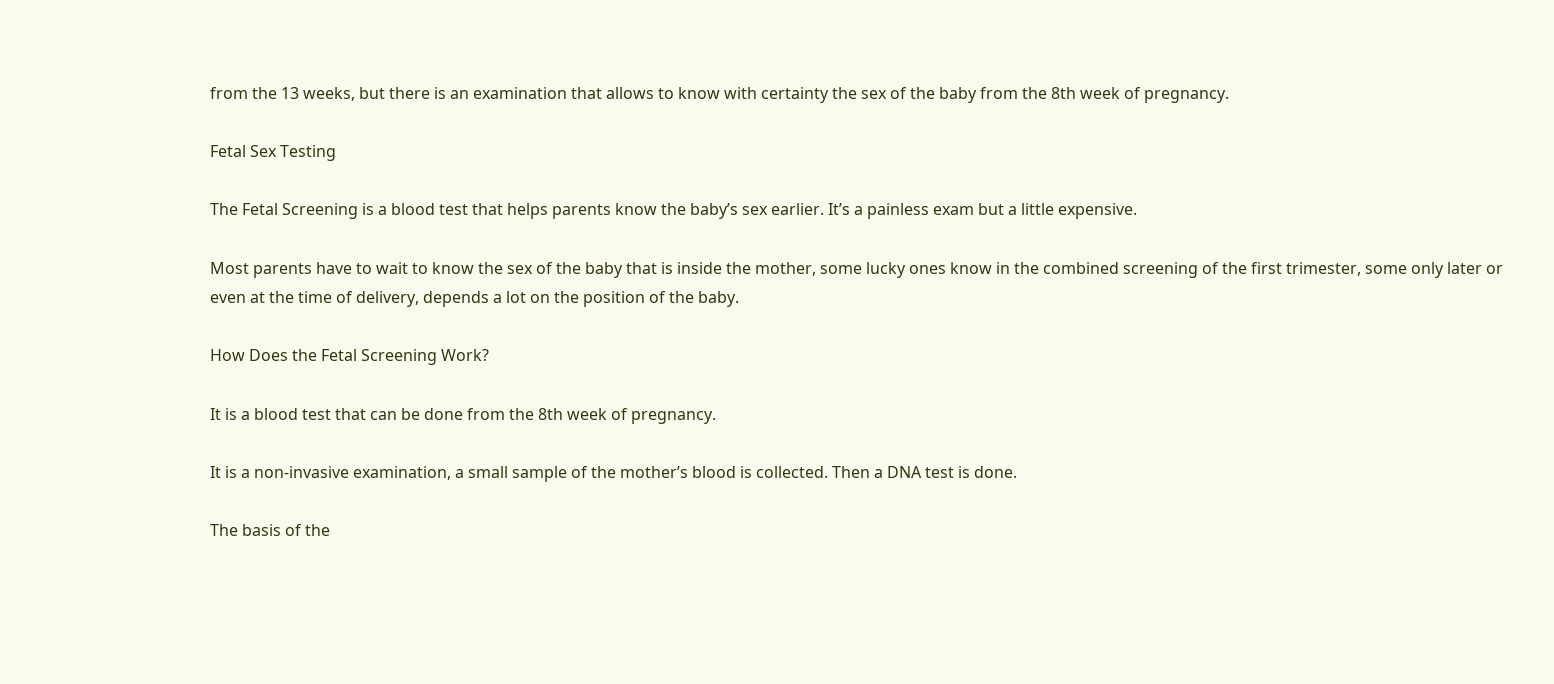from the 13 weeks, but there is an examination that allows to know with certainty the sex of the baby from the 8th week of pregnancy.

Fetal Sex Testing

The Fetal Screening is a blood test that helps parents know the baby’s sex earlier. It’s a painless exam but a little expensive.

Most parents have to wait to know the sex of the baby that is inside the mother, some lucky ones know in the combined screening of the first trimester, some only later or even at the time of delivery, depends a lot on the position of the baby.

How Does the Fetal Screening Work?

It is a blood test that can be done from the 8th week of pregnancy.

It is a non-invasive examination, a small sample of the mother’s blood is collected. Then a DNA test is done.

The basis of the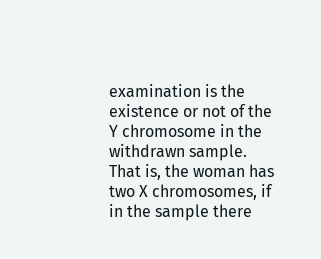examination is the existence or not of the Y chromosome in the withdrawn sample. That is, the woman has two X chromosomes, if in the sample there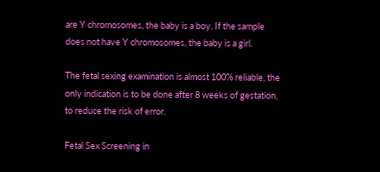are Y chromosomes, the baby is a boy. If the sample does not have Y chromosomes, the baby is a girl.

The fetal sexing examination is almost 100% reliable, the only indication is to be done after 8 weeks of gestation, to reduce the risk of error.

Fetal Sex Screening in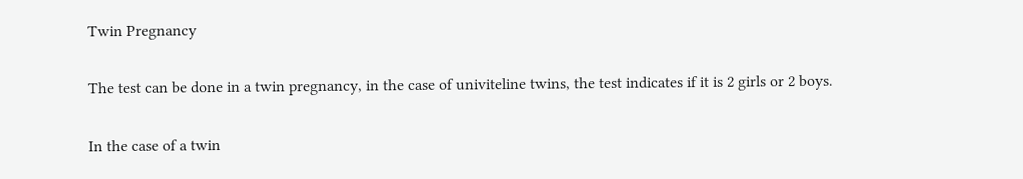Twin Pregnancy

The test can be done in a twin pregnancy, in the case of univiteline twins, the test indicates if it is 2 girls or 2 boys.

In the case of a twin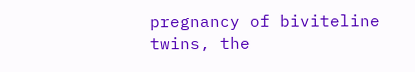pregnancy of biviteline twins, the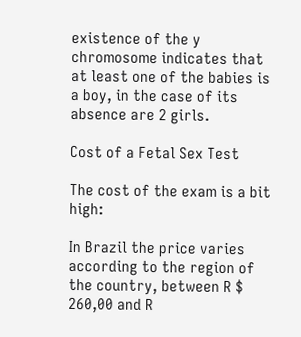existence of the y chromosome indicates that at least one of the babies is a boy, in the case of its absence are 2 girls.

Cost of a Fetal Sex Test

The cost of the exam is a bit high:

In Brazil the price varies according to the region of the country, between R $ 260,00 and R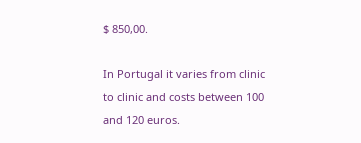$ 850,00.

In Portugal it varies from clinic to clinic and costs between 100 and 120 euros.